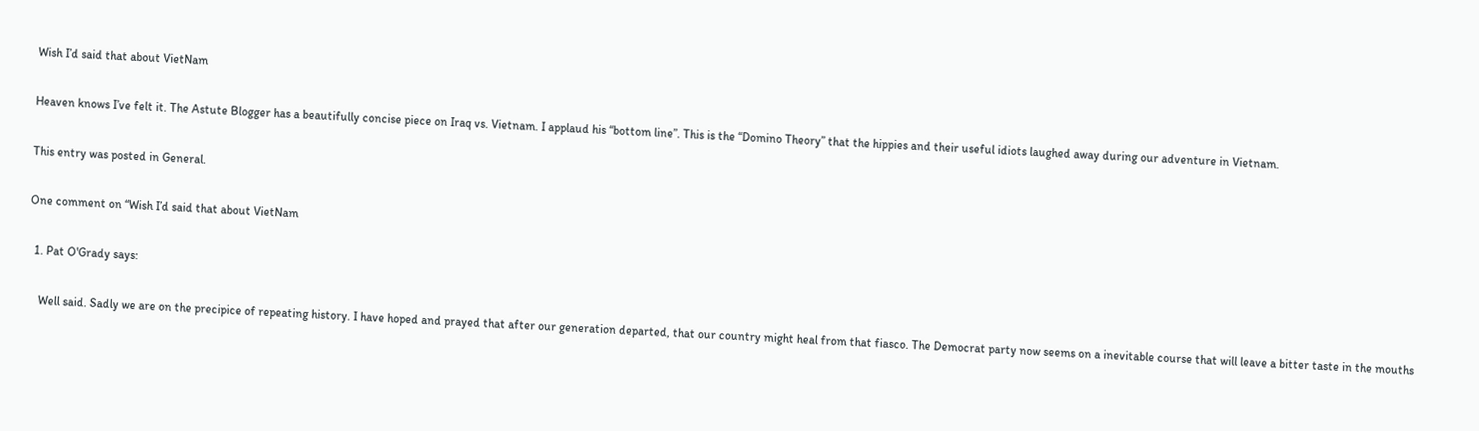Wish I’d said that about VietNam

Heaven knows I’ve felt it. The Astute Blogger has a beautifully concise piece on Iraq vs. Vietnam. I applaud his “bottom line”. This is the “Domino Theory” that the hippies and their useful idiots laughed away during our adventure in Vietnam.

This entry was posted in General.

One comment on “Wish I’d said that about VietNam

  1. Pat O'Grady says:

    Well said. Sadly we are on the precipice of repeating history. I have hoped and prayed that after our generation departed, that our country might heal from that fiasco. The Democrat party now seems on a inevitable course that will leave a bitter taste in the mouths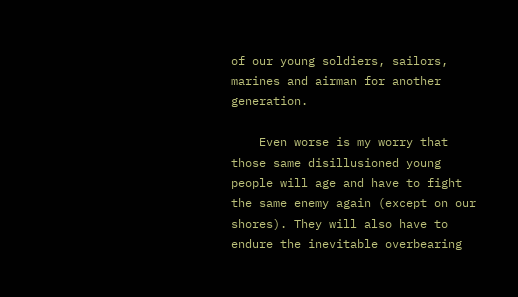of our young soldiers, sailors, marines and airman for another generation.

    Even worse is my worry that those same disillusioned young people will age and have to fight the same enemy again (except on our shores). They will also have to endure the inevitable overbearing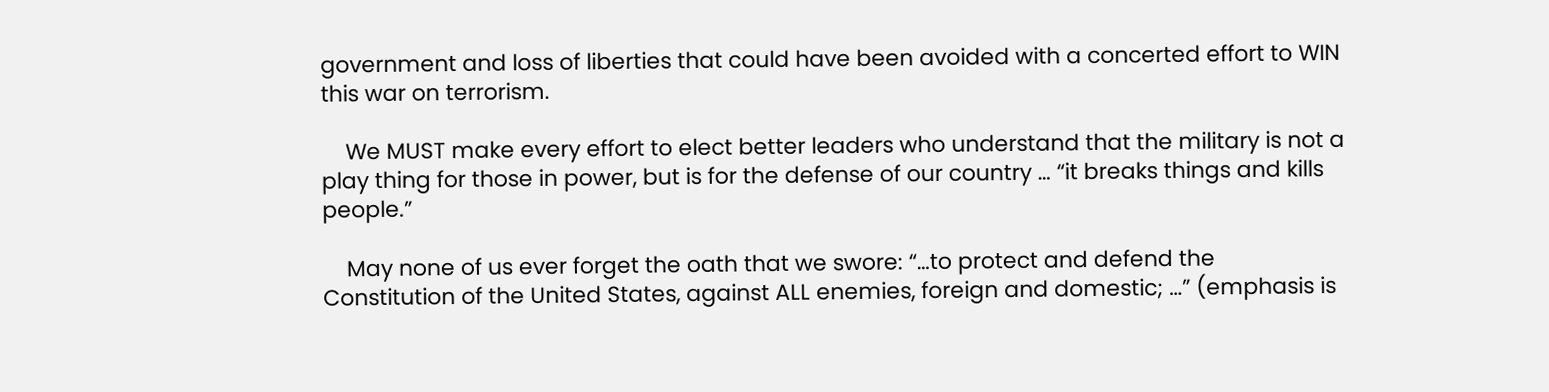government and loss of liberties that could have been avoided with a concerted effort to WIN this war on terrorism.

    We MUST make every effort to elect better leaders who understand that the military is not a play thing for those in power, but is for the defense of our country … “it breaks things and kills people.”

    May none of us ever forget the oath that we swore: “…to protect and defend the Constitution of the United States, against ALL enemies, foreign and domestic; …” (emphasis is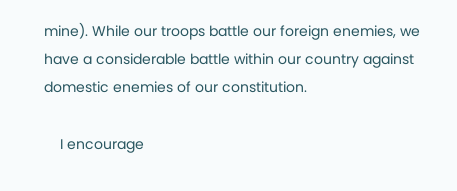mine). While our troops battle our foreign enemies, we have a considerable battle within our country against domestic enemies of our constitution.

    I encourage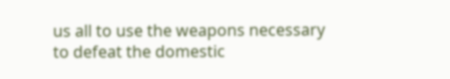us all to use the weapons necessary to defeat the domestic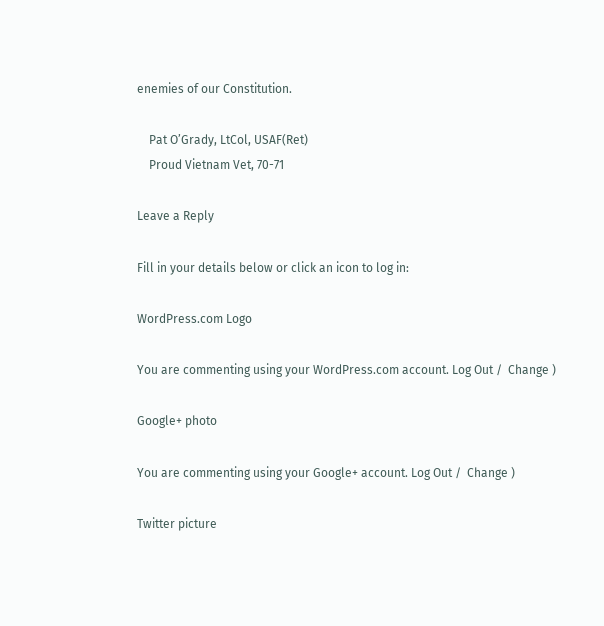enemies of our Constitution.

    Pat O’Grady, LtCol, USAF(Ret)
    Proud Vietnam Vet, 70-71

Leave a Reply

Fill in your details below or click an icon to log in:

WordPress.com Logo

You are commenting using your WordPress.com account. Log Out /  Change )

Google+ photo

You are commenting using your Google+ account. Log Out /  Change )

Twitter picture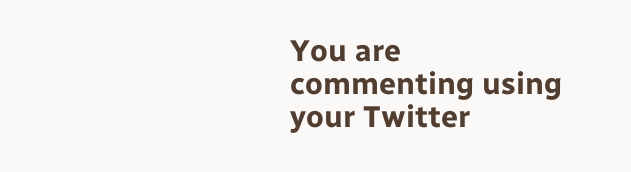You are commenting using your Twitter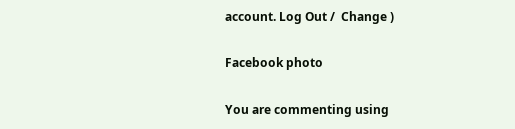account. Log Out /  Change )

Facebook photo

You are commenting using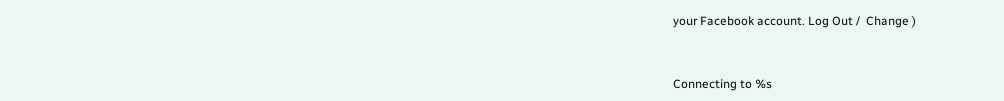your Facebook account. Log Out /  Change )


Connecting to %s